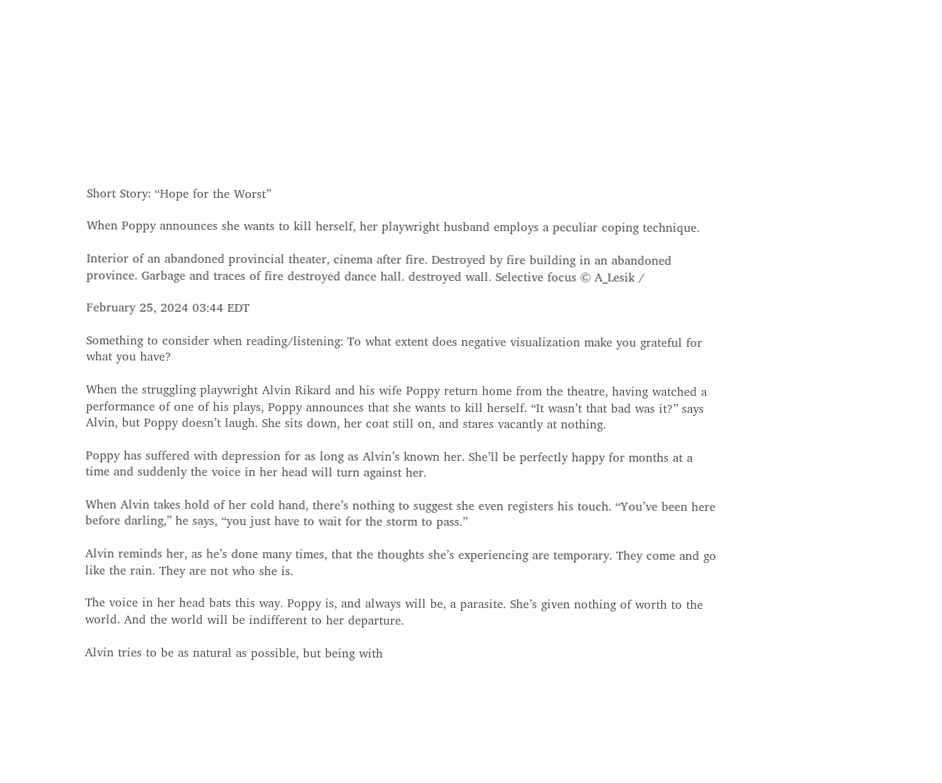Short Story: “Hope for the Worst”

When Poppy announces she wants to kill herself, her playwright husband employs a peculiar coping technique.

Interior of an abandoned provincial theater, cinema after fire. Destroyed by fire building in an abandoned province. Garbage and traces of fire destroyed dance hall. destroyed wall. Selective focus © A_Lesik /

February 25, 2024 03:44 EDT

Something to consider when reading/listening: To what extent does negative visualization make you grateful for what you have?

When the struggling playwright Alvin Rikard and his wife Poppy return home from the theatre, having watched a performance of one of his plays, Poppy announces that she wants to kill herself. “It wasn’t that bad was it?” says Alvin, but Poppy doesn’t laugh. She sits down, her coat still on, and stares vacantly at nothing.

Poppy has suffered with depression for as long as Alvin’s known her. She’ll be perfectly happy for months at a time and suddenly the voice in her head will turn against her.

When Alvin takes hold of her cold hand, there’s nothing to suggest she even registers his touch. “You’ve been here before darling,” he says, “you just have to wait for the storm to pass.”

Alvin reminds her, as he’s done many times, that the thoughts she’s experiencing are temporary. They come and go like the rain. They are not who she is.

The voice in her head bats this way. Poppy is, and always will be, a parasite. She’s given nothing of worth to the world. And the world will be indifferent to her departure.

Alvin tries to be as natural as possible, but being with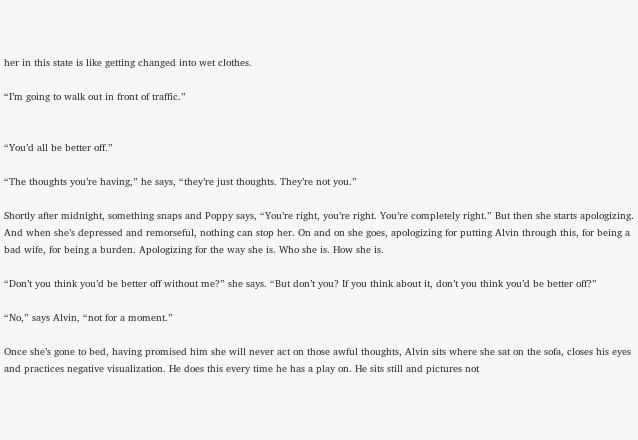her in this state is like getting changed into wet clothes.

“I’m going to walk out in front of traffic.”


“You’d all be better off.”

“The thoughts you’re having,” he says, “they’re just thoughts. They’re not you.”

Shortly after midnight, something snaps and Poppy says, “You’re right, you’re right. You’re completely right.” But then she starts apologizing. And when she’s depressed and remorseful, nothing can stop her. On and on she goes, apologizing for putting Alvin through this, for being a bad wife, for being a burden. Apologizing for the way she is. Who she is. How she is.

“Don’t you think you’d be better off without me?” she says. “But don’t you? If you think about it, don’t you think you’d be better off?”

“No,” says Alvin, “not for a moment.”

Once she’s gone to bed, having promised him she will never act on those awful thoughts, Alvin sits where she sat on the sofa, closes his eyes and practices negative visualization. He does this every time he has a play on. He sits still and pictures not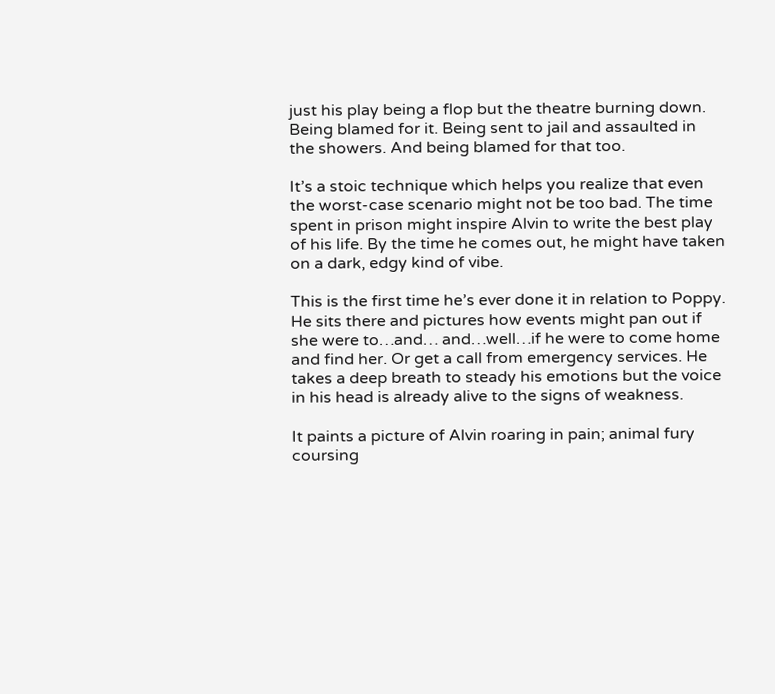just his play being a flop but the theatre burning down. Being blamed for it. Being sent to jail and assaulted in the showers. And being blamed for that too.

It’s a stoic technique which helps you realize that even the worst-case scenario might not be too bad. The time spent in prison might inspire Alvin to write the best play of his life. By the time he comes out, he might have taken on a dark, edgy kind of vibe.

This is the first time he’s ever done it in relation to Poppy. He sits there and pictures how events might pan out if she were to…and… and…well…if he were to come home and find her. Or get a call from emergency services. He takes a deep breath to steady his emotions but the voice in his head is already alive to the signs of weakness.

It paints a picture of Alvin roaring in pain; animal fury coursing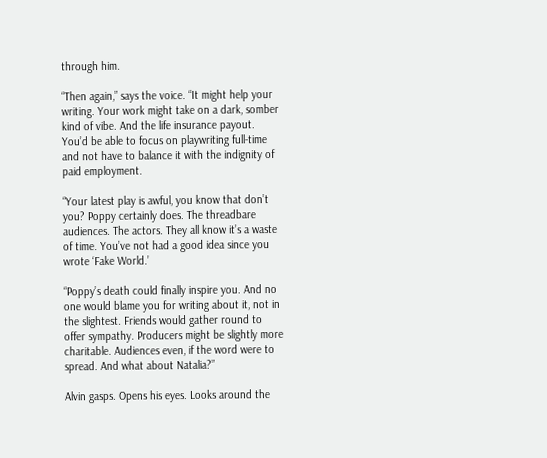through him.

“Then again,” says the voice. “It might help your writing. Your work might take on a dark, somber kind of vibe. And the life insurance payout. You’d be able to focus on playwriting full-time and not have to balance it with the indignity of paid employment.

“Your latest play is awful, you know that don’t you? Poppy certainly does. The threadbare audiences. The actors. They all know it’s a waste of time. You’ve not had a good idea since you wrote ‘Fake World.’

“Poppy’s death could finally inspire you. And no one would blame you for writing about it, not in the slightest. Friends would gather round to offer sympathy. Producers might be slightly more charitable. Audiences even, if the word were to spread. And what about Natalia?”

Alvin gasps. Opens his eyes. Looks around the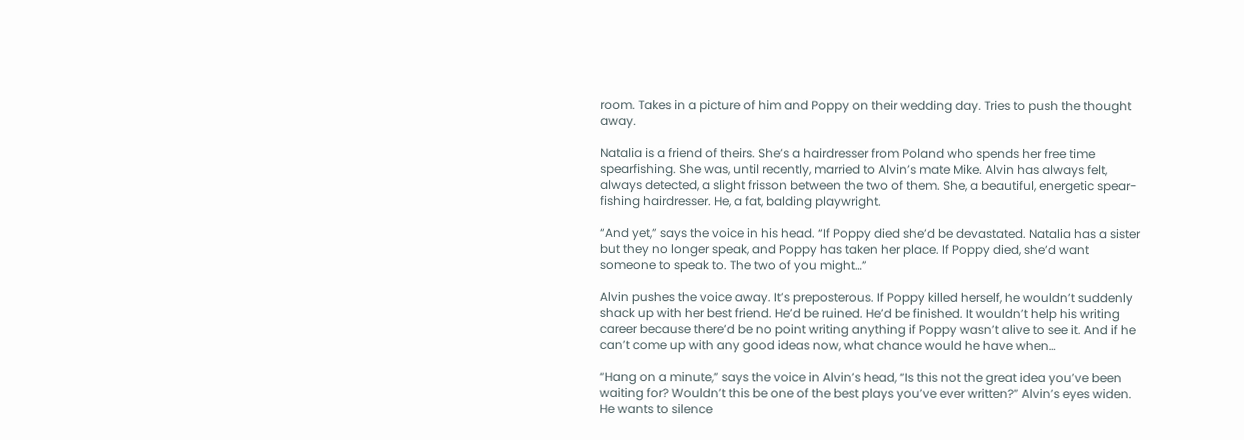room. Takes in a picture of him and Poppy on their wedding day. Tries to push the thought away.

Natalia is a friend of theirs. She’s a hairdresser from Poland who spends her free time spearfishing. She was, until recently, married to Alvin’s mate Mike. Alvin has always felt, always detected, a slight frisson between the two of them. She, a beautiful, energetic spear-fishing hairdresser. He, a fat, balding playwright.

“And yet,” says the voice in his head. “If Poppy died she’d be devastated. Natalia has a sister but they no longer speak, and Poppy has taken her place. If Poppy died, she’d want someone to speak to. The two of you might…”

Alvin pushes the voice away. It’s preposterous. If Poppy killed herself, he wouldn’t suddenly shack up with her best friend. He’d be ruined. He’d be finished. It wouldn’t help his writing career because there’d be no point writing anything if Poppy wasn’t alive to see it. And if he can’t come up with any good ideas now, what chance would he have when…

“Hang on a minute,” says the voice in Alvin’s head, “Is this not the great idea you’ve been waiting for? Wouldn’t this be one of the best plays you’ve ever written?” Alvin’s eyes widen. He wants to silence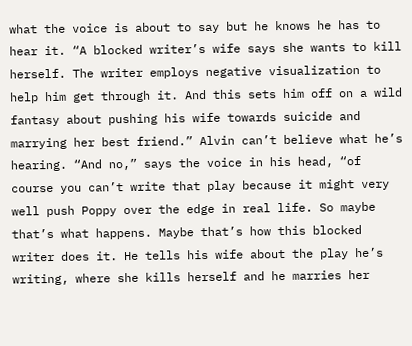what the voice is about to say but he knows he has to hear it. “A blocked writer’s wife says she wants to kill herself. The writer employs negative visualization to help him get through it. And this sets him off on a wild fantasy about pushing his wife towards suicide and marrying her best friend.” Alvin can’t believe what he’s hearing. “And no,” says the voice in his head, “of course you can’t write that play because it might very well push Poppy over the edge in real life. So maybe that’s what happens. Maybe that’s how this blocked writer does it. He tells his wife about the play he’s writing, where she kills herself and he marries her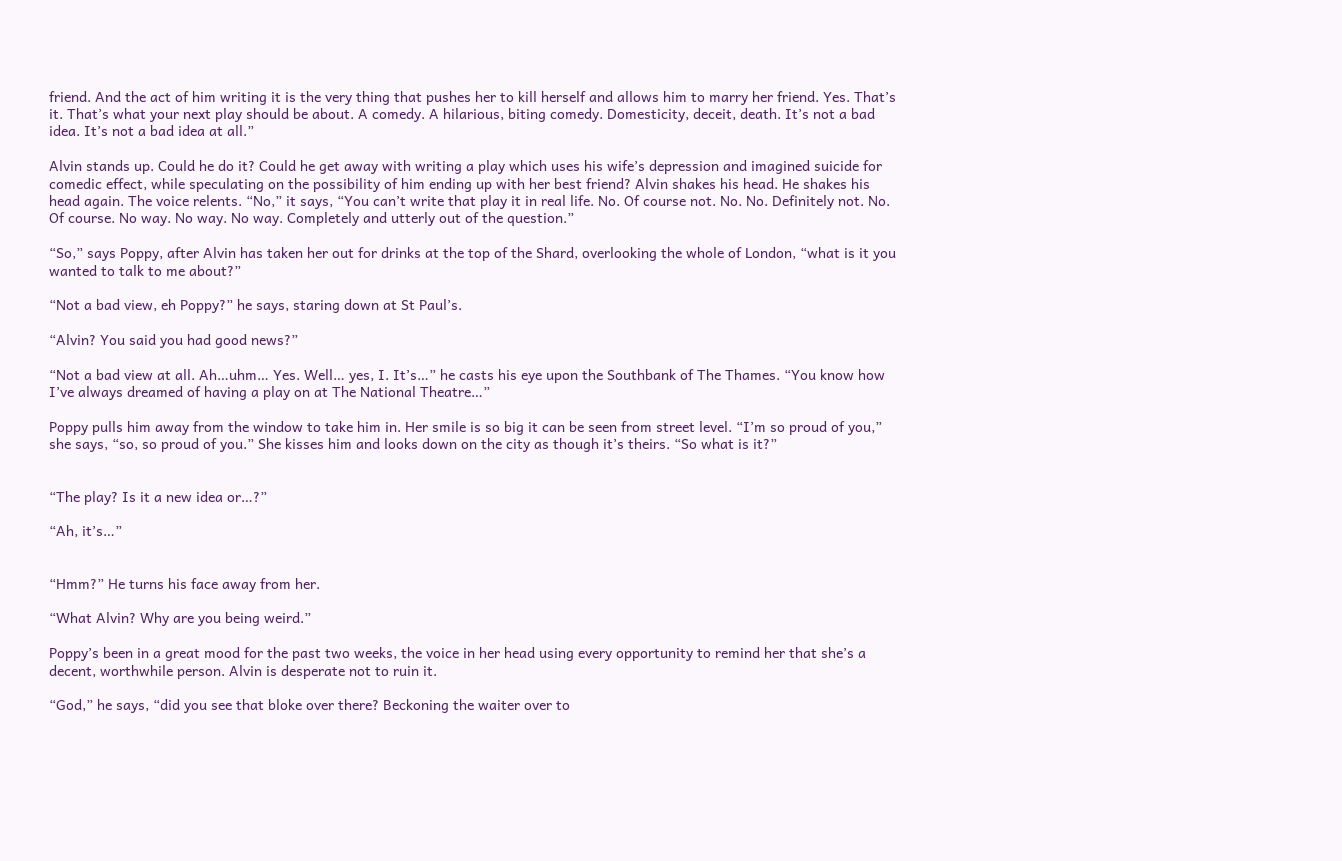friend. And the act of him writing it is the very thing that pushes her to kill herself and allows him to marry her friend. Yes. That’s it. That’s what your next play should be about. A comedy. A hilarious, biting comedy. Domesticity, deceit, death. It’s not a bad idea. It’s not a bad idea at all.”

Alvin stands up. Could he do it? Could he get away with writing a play which uses his wife’s depression and imagined suicide for comedic effect, while speculating on the possibility of him ending up with her best friend? Alvin shakes his head. He shakes his head again. The voice relents. “No,” it says, “You can’t write that play it in real life. No. Of course not. No. No. Definitely not. No. Of course. No way. No way. No way. Completely and utterly out of the question.”

“So,” says Poppy, after Alvin has taken her out for drinks at the top of the Shard, overlooking the whole of London, “what is it you wanted to talk to me about?”

“Not a bad view, eh Poppy?” he says, staring down at St Paul’s.

“Alvin? You said you had good news?”

“Not a bad view at all. Ah…uhm… Yes. Well… yes, I. It’s…” he casts his eye upon the Southbank of The Thames. “You know how I’ve always dreamed of having a play on at The National Theatre…”

Poppy pulls him away from the window to take him in. Her smile is so big it can be seen from street level. “I’m so proud of you,” she says, “so, so proud of you.” She kisses him and looks down on the city as though it’s theirs. “So what is it?”


“The play? Is it a new idea or…?”

“Ah, it’s…”


“Hmm?” He turns his face away from her.

“What Alvin? Why are you being weird.”

Poppy’s been in a great mood for the past two weeks, the voice in her head using every opportunity to remind her that she’s a decent, worthwhile person. Alvin is desperate not to ruin it.

“God,” he says, “did you see that bloke over there? Beckoning the waiter over to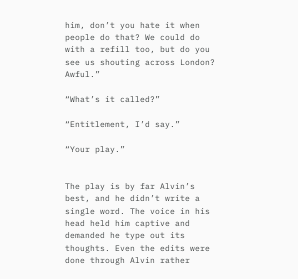him, don’t you hate it when people do that? We could do with a refill too, but do you see us shouting across London? Awful.”

“What’s it called?”

“Entitlement, I’d say.”

“Your play.”


The play is by far Alvin’s best, and he didn’t write a single word. The voice in his head held him captive and demanded he type out its thoughts. Even the edits were done through Alvin rather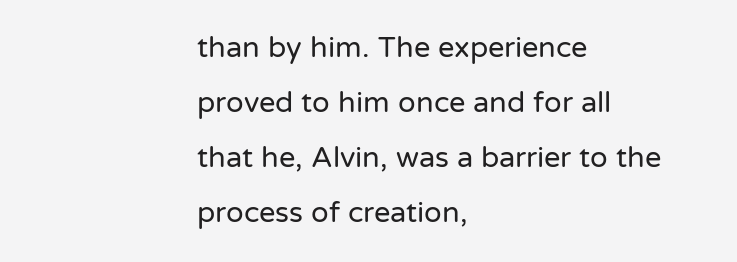than by him. The experience proved to him once and for all that he, Alvin, was a barrier to the process of creation,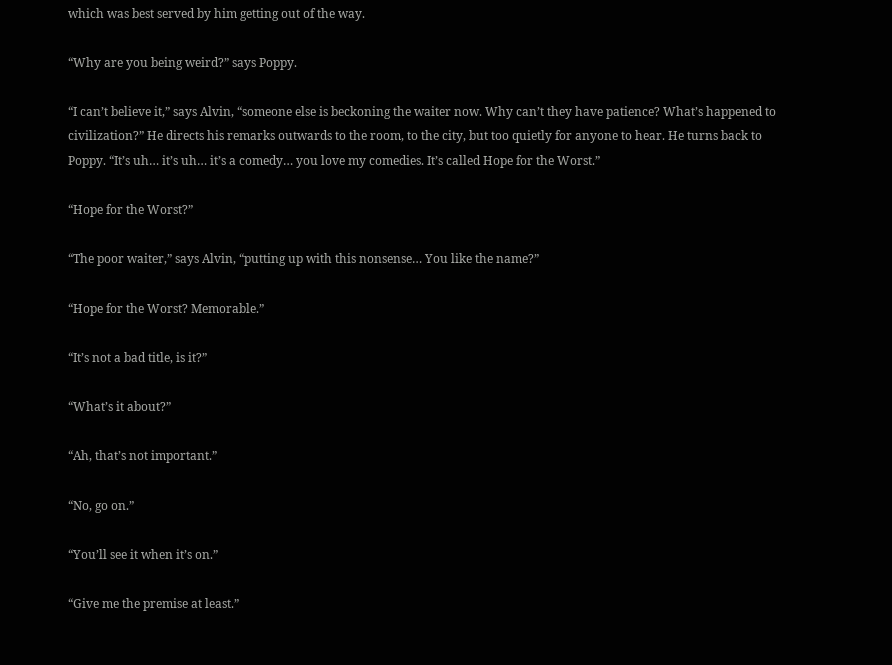which was best served by him getting out of the way.

“Why are you being weird?” says Poppy.

“I can’t believe it,” says Alvin, “someone else is beckoning the waiter now. Why can’t they have patience? What’s happened to civilization?” He directs his remarks outwards to the room, to the city, but too quietly for anyone to hear. He turns back to Poppy. “It’s uh… it’s uh… it’s a comedy… you love my comedies. It’s called Hope for the Worst.”

“Hope for the Worst?”

“The poor waiter,” says Alvin, “putting up with this nonsense… You like the name?”

“Hope for the Worst? Memorable.”

“It’s not a bad title, is it?”

“What’s it about?”

“Ah, that’s not important.”

“No, go on.”

“You’ll see it when it’s on.”

“Give me the premise at least.”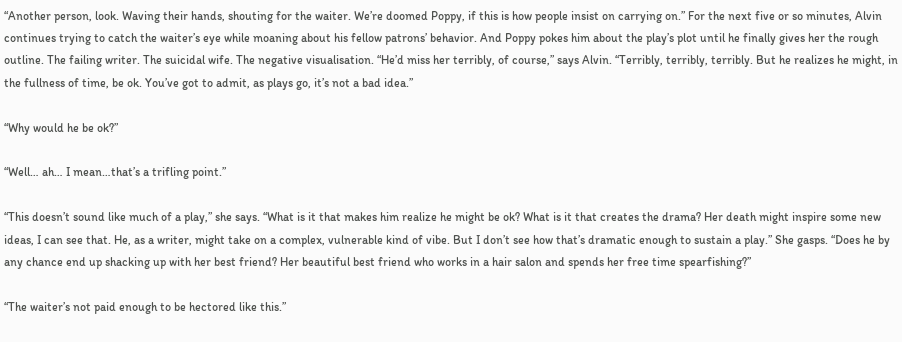“Another person, look. Waving their hands, shouting for the waiter. We’re doomed Poppy, if this is how people insist on carrying on.” For the next five or so minutes, Alvin continues trying to catch the waiter’s eye while moaning about his fellow patrons’ behavior. And Poppy pokes him about the play’s plot until he finally gives her the rough outline. The failing writer. The suicidal wife. The negative visualisation. “He’d miss her terribly, of course,” says Alvin. “Terribly, terribly, terribly. But he realizes he might, in the fullness of time, be ok. You’ve got to admit, as plays go, it’s not a bad idea.”

“Why would he be ok?”

“Well… ah… I mean…that’s a trifling point.”

“This doesn’t sound like much of a play,” she says. “What is it that makes him realize he might be ok? What is it that creates the drama? Her death might inspire some new ideas, I can see that. He, as a writer, might take on a complex, vulnerable kind of vibe. But I don’t see how that’s dramatic enough to sustain a play.” She gasps. “Does he by any chance end up shacking up with her best friend? Her beautiful best friend who works in a hair salon and spends her free time spearfishing?”

“The waiter’s not paid enough to be hectored like this.”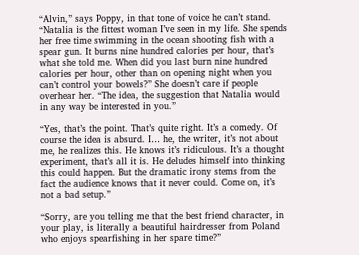“Alvin,” says Poppy, in that tone of voice he can’t stand. “Natalia is the fittest woman I’ve seen in my life. She spends her free time swimming in the ocean shooting fish with a spear gun. It burns nine hundred calories per hour, that’s what she told me. When did you last burn nine hundred calories per hour, other than on opening night when you can’t control your bowels?” She doesn’t care if people overhear her. “The idea, the suggestion that Natalia would in any way be interested in you.”

“Yes, that’s the point. That’s quite right. It’s a comedy. Of course the idea is absurd. I… he, the writer, it’s not about me, he realizes this. He knows it’s ridiculous. It’s a thought experiment, that’s all it is. He deludes himself into thinking this could happen. But the dramatic irony stems from the fact the audience knows that it never could. Come on, it’s not a bad setup.”

“Sorry, are you telling me that the best friend character, in your play, is literally a beautiful hairdresser from Poland who enjoys spearfishing in her spare time?”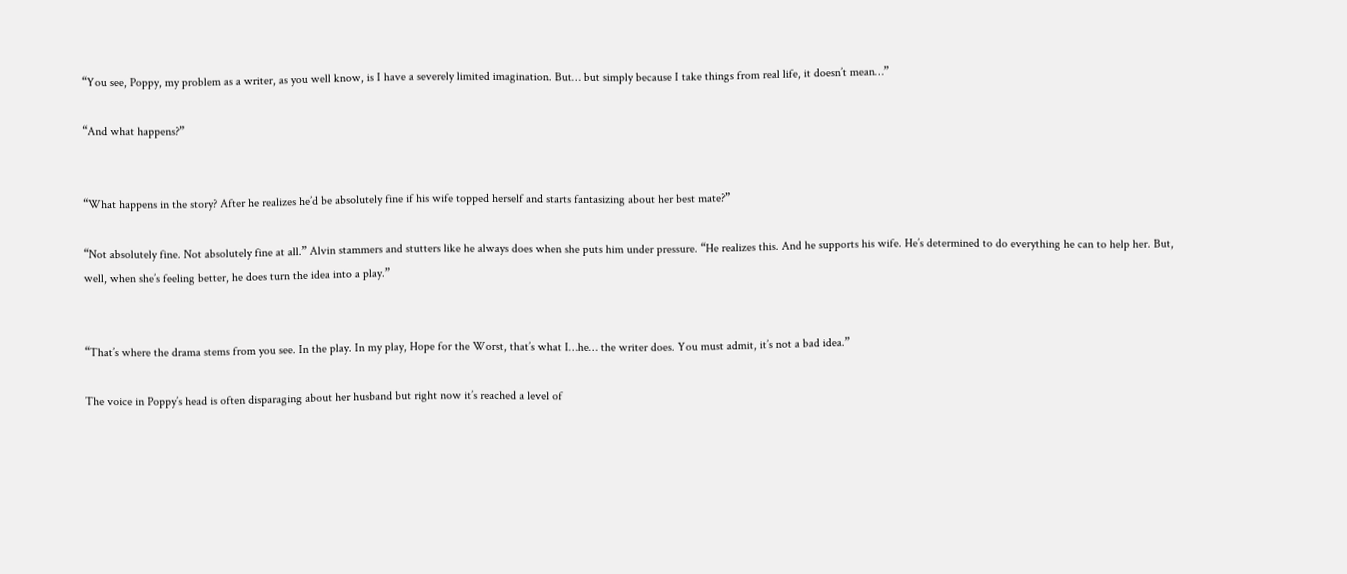“You see, Poppy, my problem as a writer, as you well know, is I have a severely limited imagination. But… but simply because I take things from real life, it doesn’t mean…”

“And what happens?”


“What happens in the story? After he realizes he’d be absolutely fine if his wife topped herself and starts fantasizing about her best mate?”

“Not absolutely fine. Not absolutely fine at all.” Alvin stammers and stutters like he always does when she puts him under pressure. “He realizes this. And he supports his wife. He’s determined to do everything he can to help her. But, well, when she’s feeling better, he does turn the idea into a play.”


“That’s where the drama stems from you see. In the play. In my play, Hope for the Worst, that’s what I…he… the writer does. You must admit, it’s not a bad idea.”

The voice in Poppy’s head is often disparaging about her husband but right now it’s reached a level of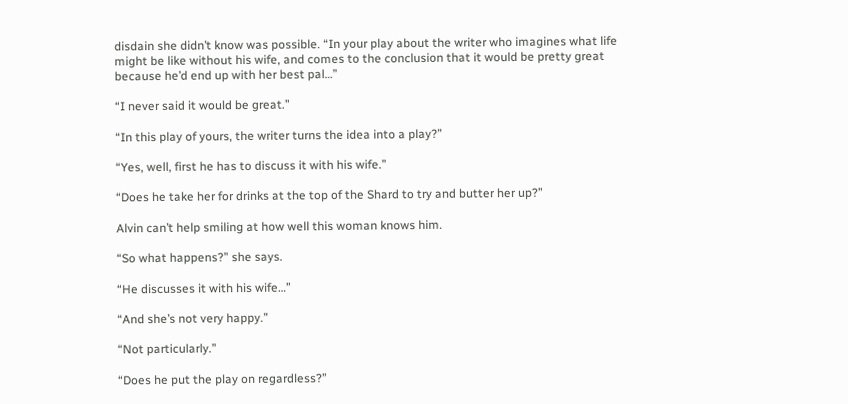disdain she didn’t know was possible. “In your play about the writer who imagines what life might be like without his wife, and comes to the conclusion that it would be pretty great because he’d end up with her best pal…”

“I never said it would be great.”

“In this play of yours, the writer turns the idea into a play?”

“Yes, well, first he has to discuss it with his wife.”

“Does he take her for drinks at the top of the Shard to try and butter her up?”

Alvin can’t help smiling at how well this woman knows him.

“So what happens?” she says.

“He discusses it with his wife…”

“And she’s not very happy.”

“Not particularly.”

“Does he put the play on regardless?”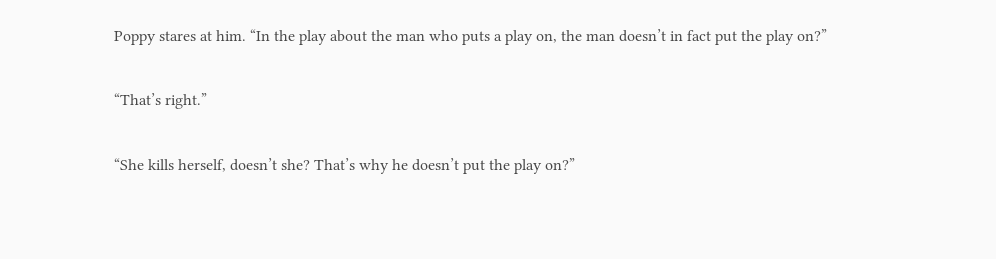Poppy stares at him. “In the play about the man who puts a play on, the man doesn’t in fact put the play on?”

“That’s right.”

“She kills herself, doesn’t she? That’s why he doesn’t put the play on?”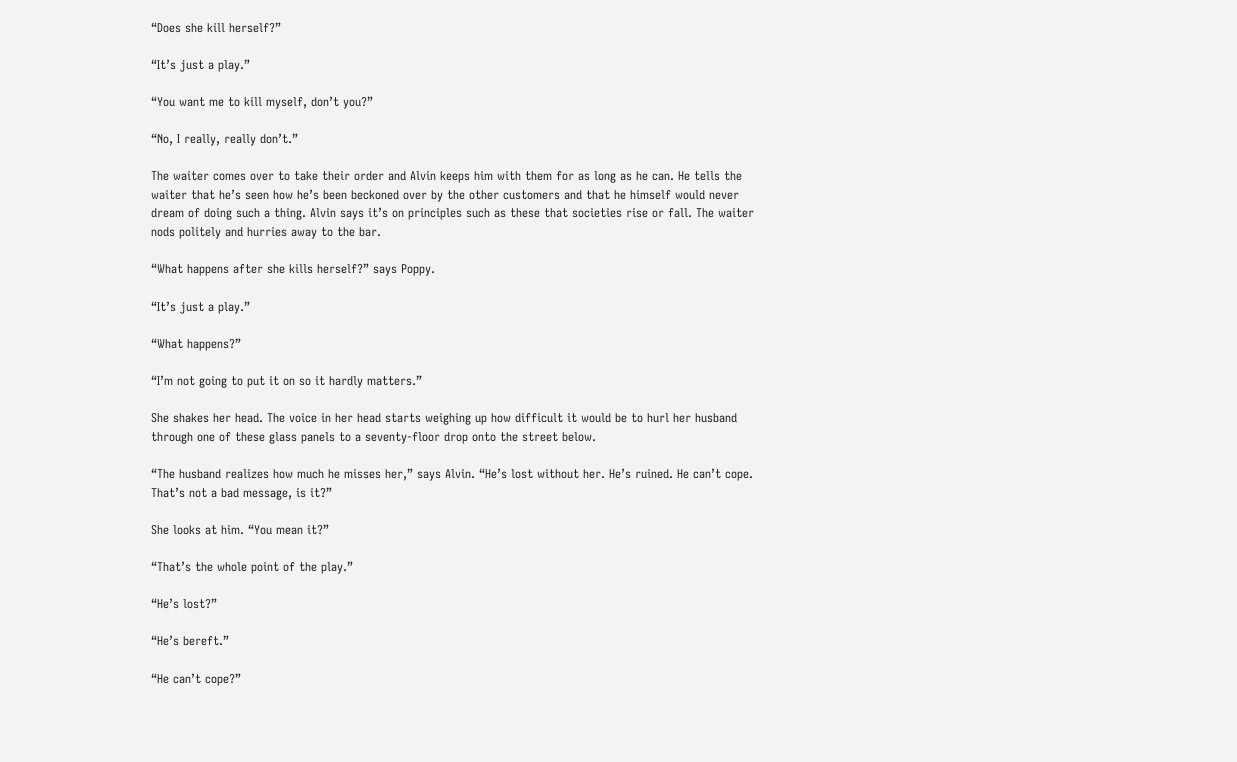“Does she kill herself?”

“It’s just a play.”

“You want me to kill myself, don’t you?”

“No, I really, really don’t.”

The waiter comes over to take their order and Alvin keeps him with them for as long as he can. He tells the waiter that he’s seen how he’s been beckoned over by the other customers and that he himself would never dream of doing such a thing. Alvin says it’s on principles such as these that societies rise or fall. The waiter nods politely and hurries away to the bar.

“What happens after she kills herself?” says Poppy.

“It’s just a play.”

“What happens?”

“I’m not going to put it on so it hardly matters.”

She shakes her head. The voice in her head starts weighing up how difficult it would be to hurl her husband through one of these glass panels to a seventy-floor drop onto the street below.

“The husband realizes how much he misses her,” says Alvin. “He’s lost without her. He’s ruined. He can’t cope. That’s not a bad message, is it?”

She looks at him. “You mean it?”

“That’s the whole point of the play.”

“He’s lost?”

“He’s bereft.”

“He can’t cope?”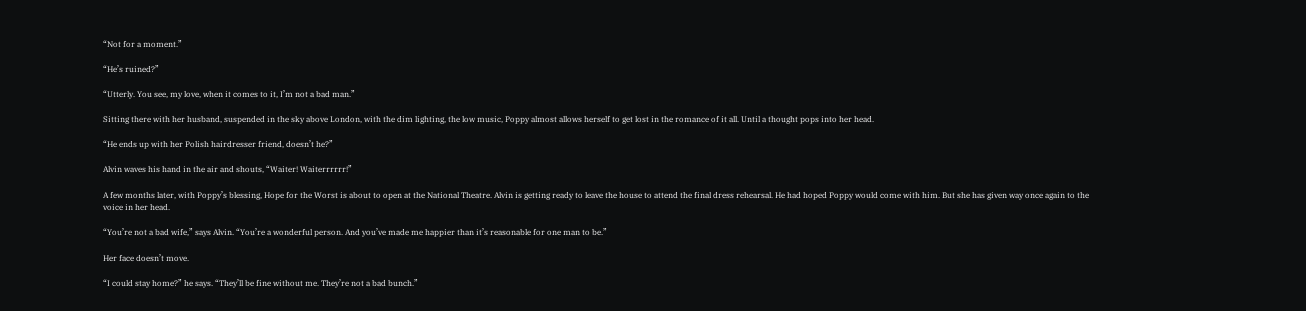“Not for a moment.”

“He’s ruined?”

“Utterly. You see, my love, when it comes to it, I’m not a bad man.”

Sitting there with her husband, suspended in the sky above London, with the dim lighting, the low music, Poppy almost allows herself to get lost in the romance of it all. Until a thought pops into her head.

“He ends up with her Polish hairdresser friend, doesn’t he?”

Alvin waves his hand in the air and shouts, “Waiter! Waiterrrrrr!”

A few months later, with Poppy’s blessing, Hope for the Worst is about to open at the National Theatre. Alvin is getting ready to leave the house to attend the final dress rehearsal. He had hoped Poppy would come with him. But she has given way once again to the voice in her head.

“You’re not a bad wife,” says Alvin. “You’re a wonderful person. And you’ve made me happier than it’s reasonable for one man to be.”

Her face doesn’t move.

“I could stay home?” he says. “They’ll be fine without me. They’re not a bad bunch.”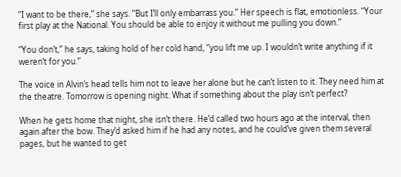“I want to be there,” she says. “But I’ll only embarrass you.” Her speech is flat, emotionless. “Your first play at the National. You should be able to enjoy it without me pulling you down.”

“You don’t,” he says, taking hold of her cold hand, “you lift me up. I wouldn’t write anything if it weren’t for you.”

The voice in Alvin’s head tells him not to leave her alone but he can’t listen to it. They need him at the theatre. Tomorrow is opening night. What if something about the play isn’t perfect?

When he gets home that night, she isn’t there. He’d called two hours ago at the interval, then again after the bow. They’d asked him if he had any notes, and he could’ve given them several pages, but he wanted to get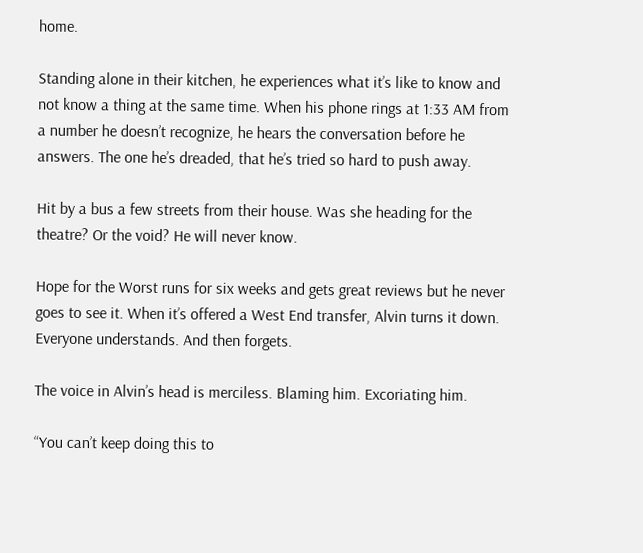home.

Standing alone in their kitchen, he experiences what it’s like to know and not know a thing at the same time. When his phone rings at 1:33 AM from a number he doesn’t recognize, he hears the conversation before he answers. The one he’s dreaded, that he’s tried so hard to push away.

Hit by a bus a few streets from their house. Was she heading for the theatre? Or the void? He will never know.

Hope for the Worst runs for six weeks and gets great reviews but he never goes to see it. When it’s offered a West End transfer, Alvin turns it down. Everyone understands. And then forgets.

The voice in Alvin’s head is merciless. Blaming him. Excoriating him.

“You can’t keep doing this to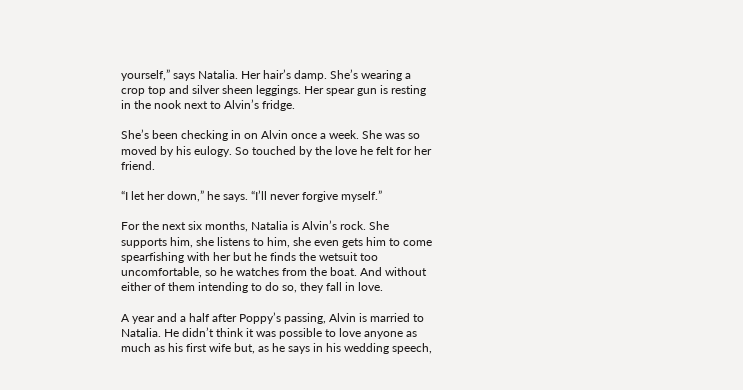yourself,” says Natalia. Her hair’s damp. She’s wearing a crop top and silver sheen leggings. Her spear gun is resting in the nook next to Alvin’s fridge.

She’s been checking in on Alvin once a week. She was so moved by his eulogy. So touched by the love he felt for her friend.

“I let her down,” he says. “I’ll never forgive myself.”

For the next six months, Natalia is Alvin’s rock. She supports him, she listens to him, she even gets him to come spearfishing with her but he finds the wetsuit too uncomfortable, so he watches from the boat. And without either of them intending to do so, they fall in love.

A year and a half after Poppy’s passing, Alvin is married to Natalia. He didn’t think it was possible to love anyone as much as his first wife but, as he says in his wedding speech,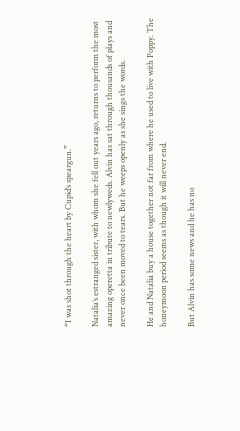“I was shot through the heart by Cupid’s speargun.”

Natalia’s estranged sister, with whom she fell out years ago, returns to perform the most amazing operetta in tribute to newlyweds. Alvin has sat through thousands of plays and never once been moved to tears. But he weeps openly as she sings the words.

He and Natalia buy a house together not far from where he used to live with Poppy. The honeymoon period seems as though it will never end.

But Alvin has some news and he has no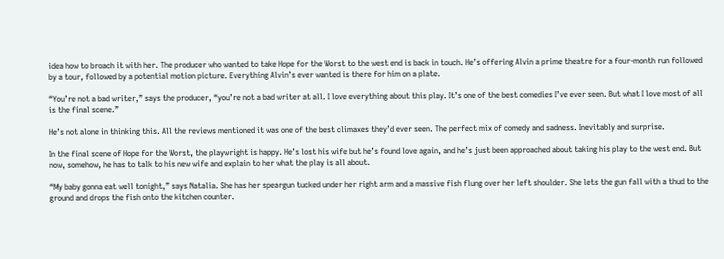idea how to broach it with her. The producer who wanted to take Hope for the Worst to the west end is back in touch. He’s offering Alvin a prime theatre for a four-month run followed by a tour, followed by a potential motion picture. Everything Alvin’s ever wanted is there for him on a plate.

“You’re not a bad writer,” says the producer, “you’re not a bad writer at all. I love everything about this play. It’s one of the best comedies I’ve ever seen. But what I love most of all is the final scene.”

He’s not alone in thinking this. All the reviews mentioned it was one of the best climaxes they’d ever seen. The perfect mix of comedy and sadness. Inevitably and surprise.

In the final scene of Hope for the Worst, the playwright is happy. He’s lost his wife but he’s found love again, and he’s just been approached about taking his play to the west end. But now, somehow, he has to talk to his new wife and explain to her what the play is all about.

“My baby gonna eat well tonight,” says Natalia. She has her speargun tucked under her right arm and a massive fish flung over her left shoulder. She lets the gun fall with a thud to the ground and drops the fish onto the kitchen counter.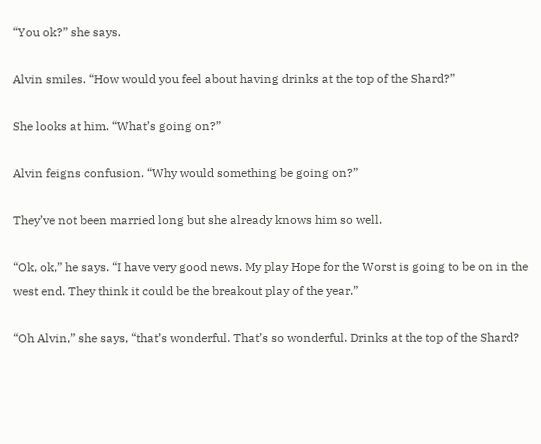“You ok?” she says.

Alvin smiles. “How would you feel about having drinks at the top of the Shard?”

She looks at him. “What’s going on?”

Alvin feigns confusion. “Why would something be going on?”

They’ve not been married long but she already knows him so well.

“Ok, ok,” he says. “I have very good news. My play Hope for the Worst is going to be on in the west end. They think it could be the breakout play of the year.”

“Oh Alvin,” she says, “that’s wonderful. That’s so wonderful. Drinks at the top of the Shard?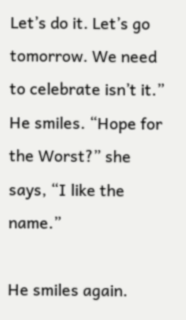Let’s do it. Let’s go tomorrow. We need to celebrate isn’t it.” He smiles. “Hope for the Worst?” she says, “I like the name.”

He smiles again.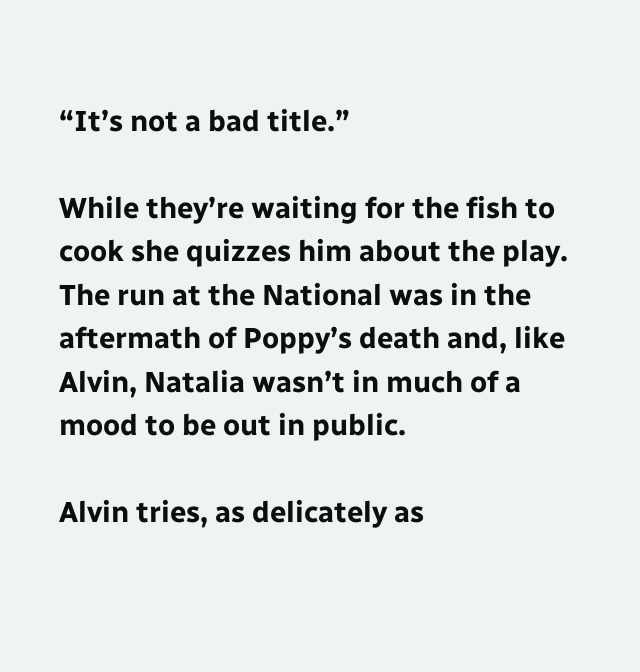“It’s not a bad title.”

While they’re waiting for the fish to cook she quizzes him about the play. The run at the National was in the aftermath of Poppy’s death and, like Alvin, Natalia wasn’t in much of a mood to be out in public.

Alvin tries, as delicately as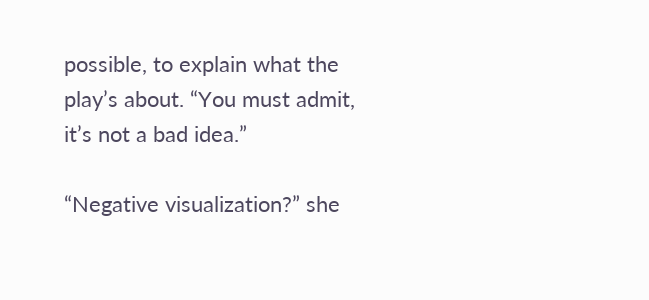possible, to explain what the play’s about. “You must admit, it’s not a bad idea.”

“Negative visualization?” she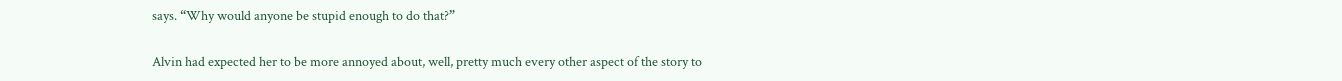says. “Why would anyone be stupid enough to do that?”

Alvin had expected her to be more annoyed about, well, pretty much every other aspect of the story to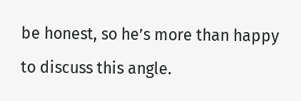be honest, so he’s more than happy to discuss this angle.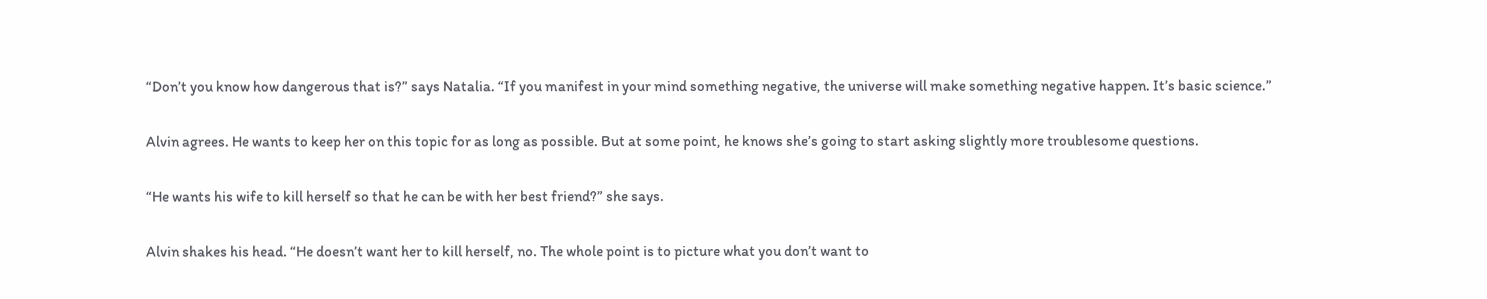“Don’t you know how dangerous that is?” says Natalia. “If you manifest in your mind something negative, the universe will make something negative happen. It’s basic science.”

Alvin agrees. He wants to keep her on this topic for as long as possible. But at some point, he knows she’s going to start asking slightly more troublesome questions.

“He wants his wife to kill herself so that he can be with her best friend?” she says.

Alvin shakes his head. “He doesn’t want her to kill herself, no. The whole point is to picture what you don’t want to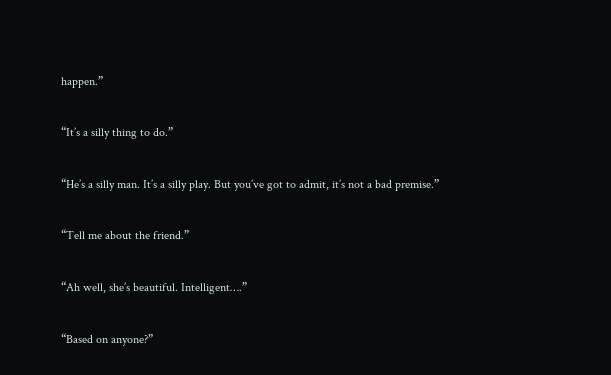happen.”

“It’s a silly thing to do.”

“He’s a silly man. It’s a silly play. But you’ve got to admit, it’s not a bad premise.”

“Tell me about the friend.”

“Ah well, she’s beautiful. Intelligent….”

“Based on anyone?”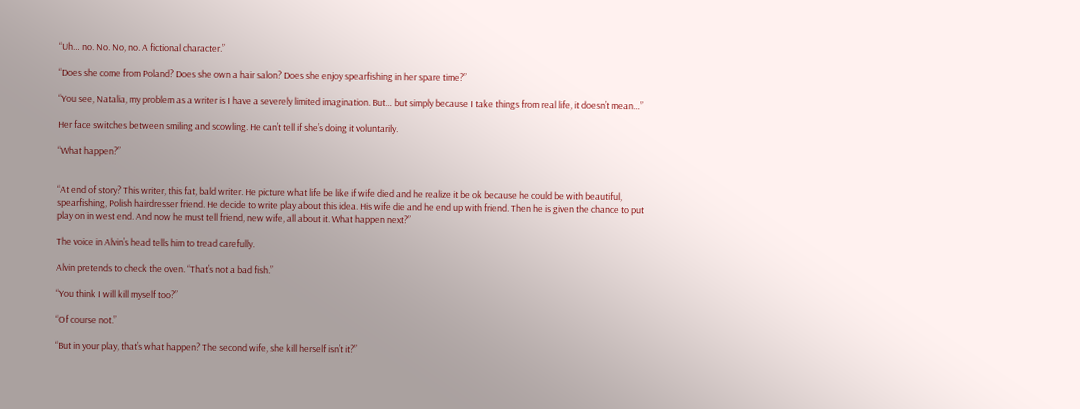“Uh… no. No. No, no. A fictional character.”

“Does she come from Poland? Does she own a hair salon? Does she enjoy spearfishing in her spare time?”

“You see, Natalia, my problem as a writer is I have a severely limited imagination. But… but simply because I take things from real life, it doesn’t mean…”

Her face switches between smiling and scowling. He can’t tell if she’s doing it voluntarily.

“What happen?”


“At end of story? This writer, this fat, bald writer. He picture what life be like if wife died and he realize it be ok because he could be with beautiful, spearfishing, Polish hairdresser friend. He decide to write play about this idea. His wife die and he end up with friend. Then he is given the chance to put play on in west end. And now he must tell friend, new wife, all about it. What happen next?”

The voice in Alvin’s head tells him to tread carefully.

Alvin pretends to check the oven. “That’s not a bad fish.”

“You think I will kill myself too?”

“Of course not.”

“But in your play, that’s what happen? The second wife, she kill herself isn’t it?”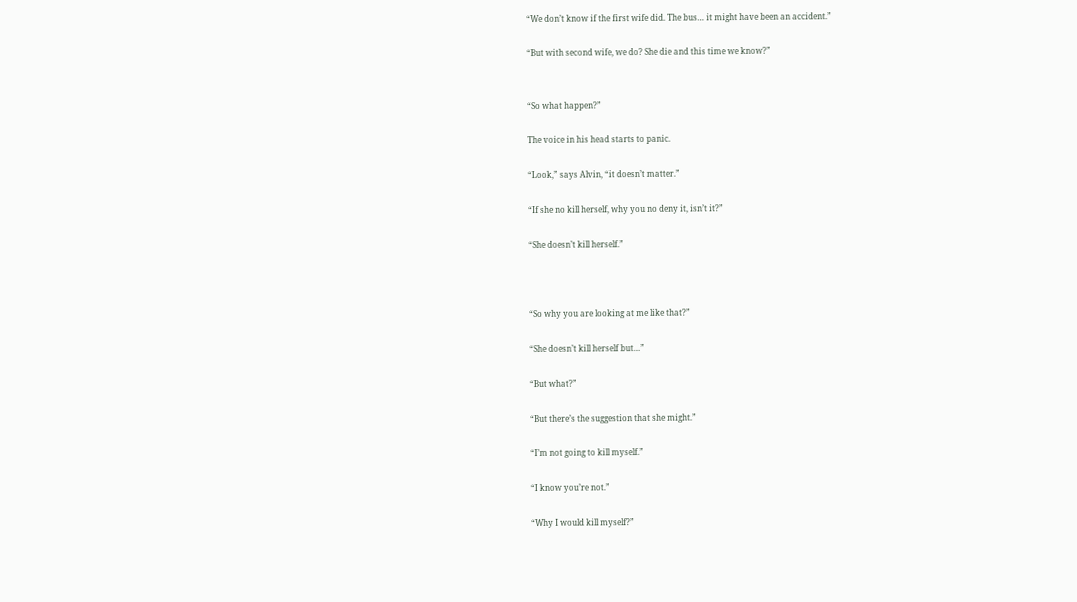“We don’t know if the first wife did. The bus… it might have been an accident.”

“But with second wife, we do? She die and this time we know?”


“So what happen?”

The voice in his head starts to panic.

“Look,” says Alvin, “it doesn’t matter.”

“If she no kill herself, why you no deny it, isn’t it?”

“She doesn’t kill herself.”



“So why you are looking at me like that?”

“She doesn’t kill herself but…”

“But what?”

“But there’s the suggestion that she might.”

“I’m not going to kill myself.”

“I know you’re not.”

“Why I would kill myself?”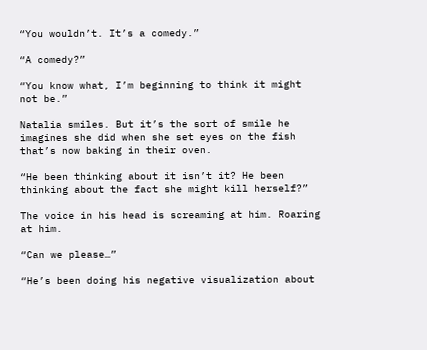“You wouldn’t. It’s a comedy.”

“A comedy?”

“You know what, I’m beginning to think it might not be.”

Natalia smiles. But it’s the sort of smile he imagines she did when she set eyes on the fish that’s now baking in their oven.

“He been thinking about it isn’t it? He been thinking about the fact she might kill herself?”

The voice in his head is screaming at him. Roaring at him.

“Can we please…”

“He’s been doing his negative visualization about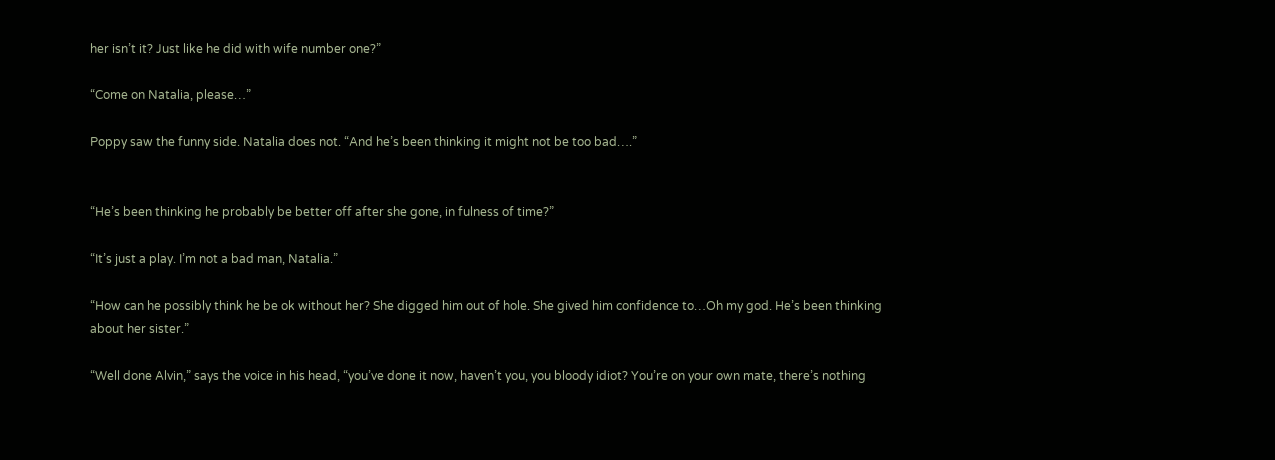her isn’t it? Just like he did with wife number one?”

“Come on Natalia, please…”

Poppy saw the funny side. Natalia does not. “And he’s been thinking it might not be too bad….”


“He’s been thinking he probably be better off after she gone, in fulness of time?”

“It’s just a play. I’m not a bad man, Natalia.”

“How can he possibly think he be ok without her? She digged him out of hole. She gived him confidence to…Oh my god. He’s been thinking about her sister.”

“Well done Alvin,” says the voice in his head, “you’ve done it now, haven’t you, you bloody idiot? You’re on your own mate, there’s nothing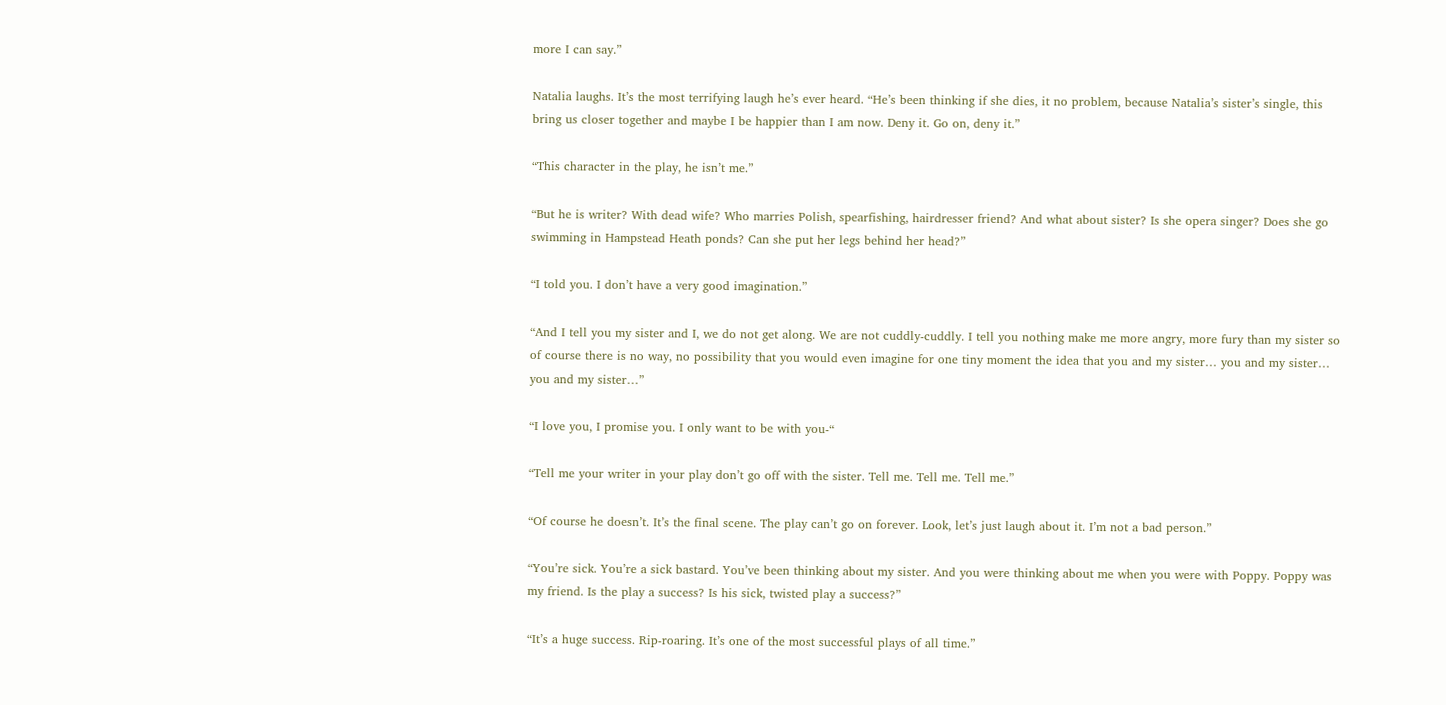more I can say.”

Natalia laughs. It’s the most terrifying laugh he’s ever heard. “He’s been thinking if she dies, it no problem, because Natalia’s sister’s single, this bring us closer together and maybe I be happier than I am now. Deny it. Go on, deny it.”

“This character in the play, he isn’t me.”

“But he is writer? With dead wife? Who marries Polish, spearfishing, hairdresser friend? And what about sister? Is she opera singer? Does she go swimming in Hampstead Heath ponds? Can she put her legs behind her head?”

“I told you. I don’t have a very good imagination.”

“And I tell you my sister and I, we do not get along. We are not cuddly-cuddly. I tell you nothing make me more angry, more fury than my sister so of course there is no way, no possibility that you would even imagine for one tiny moment the idea that you and my sister… you and my sister… you and my sister…”

“I love you, I promise you. I only want to be with you-“

“Tell me your writer in your play don’t go off with the sister. Tell me. Tell me. Tell me.”

“Of course he doesn’t. It’s the final scene. The play can’t go on forever. Look, let’s just laugh about it. I’m not a bad person.”

“You’re sick. You’re a sick bastard. You’ve been thinking about my sister. And you were thinking about me when you were with Poppy. Poppy was my friend. Is the play a success? Is his sick, twisted play a success?”

“It’s a huge success. Rip-roaring. It’s one of the most successful plays of all time.”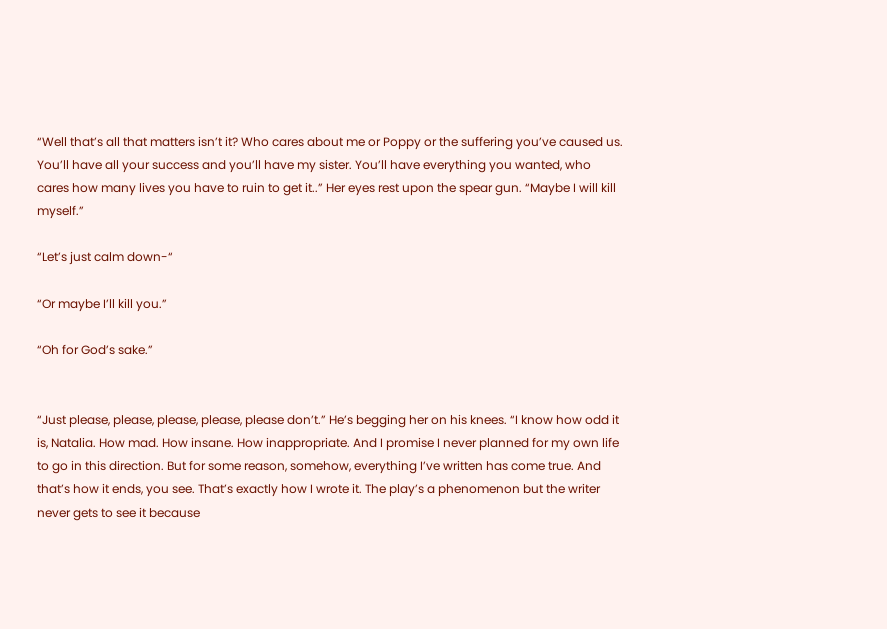“Well that’s all that matters isn’t it? Who cares about me or Poppy or the suffering you’ve caused us. You’ll have all your success and you’ll have my sister. You’ll have everything you wanted, who cares how many lives you have to ruin to get it..” Her eyes rest upon the spear gun. “Maybe I will kill myself.”

“Let’s just calm down-“

“Or maybe I’ll kill you.”

“Oh for God’s sake.”


“Just please, please, please, please, please don’t.” He’s begging her on his knees. “I know how odd it is, Natalia. How mad. How insane. How inappropriate. And I promise I never planned for my own life to go in this direction. But for some reason, somehow, everything I’ve written has come true. And that’s how it ends, you see. That’s exactly how I wrote it. The play’s a phenomenon but the writer never gets to see it because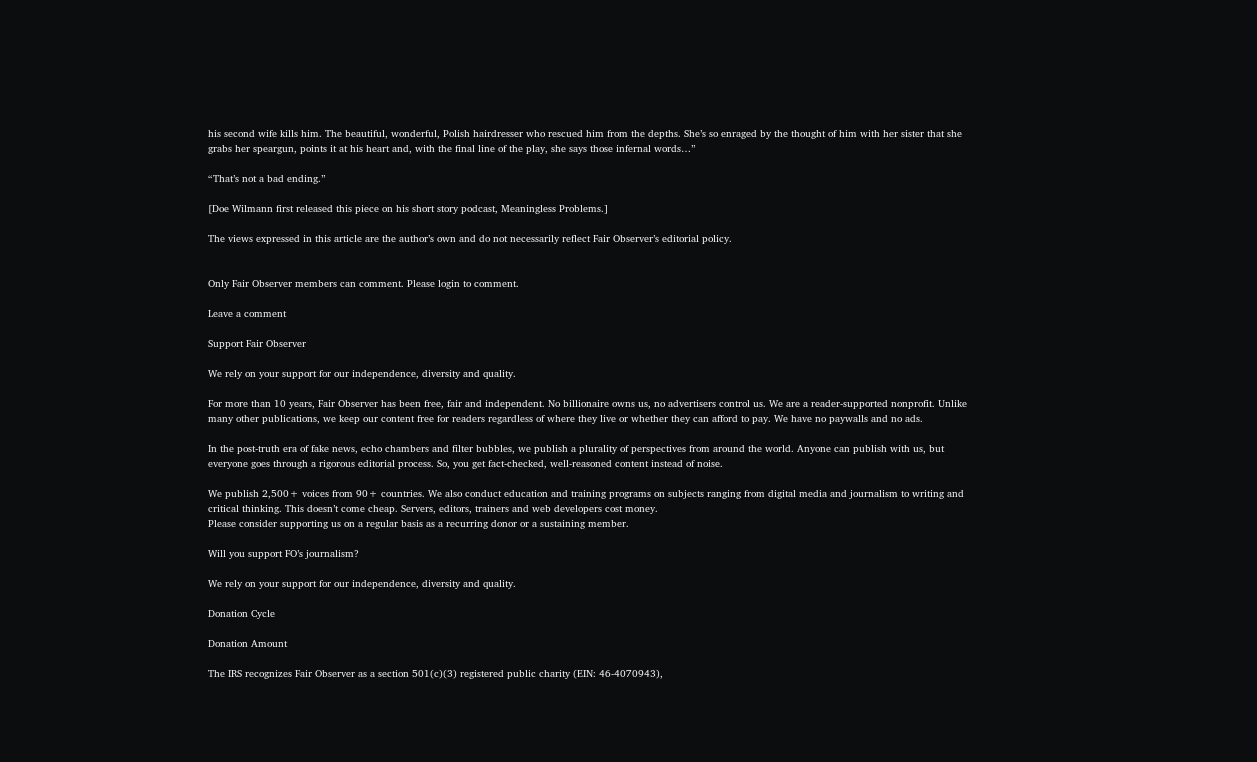his second wife kills him. The beautiful, wonderful, Polish hairdresser who rescued him from the depths. She’s so enraged by the thought of him with her sister that she grabs her speargun, points it at his heart and, with the final line of the play, she says those infernal words…”

“That’s not a bad ending.”

[Doe Wilmann first released this piece on his short story podcast, Meaningless Problems.]

The views expressed in this article are the author’s own and do not necessarily reflect Fair Observer’s editorial policy.


Only Fair Observer members can comment. Please login to comment.

Leave a comment

Support Fair Observer

We rely on your support for our independence, diversity and quality.

For more than 10 years, Fair Observer has been free, fair and independent. No billionaire owns us, no advertisers control us. We are a reader-supported nonprofit. Unlike many other publications, we keep our content free for readers regardless of where they live or whether they can afford to pay. We have no paywalls and no ads.

In the post-truth era of fake news, echo chambers and filter bubbles, we publish a plurality of perspectives from around the world. Anyone can publish with us, but everyone goes through a rigorous editorial process. So, you get fact-checked, well-reasoned content instead of noise.

We publish 2,500+ voices from 90+ countries. We also conduct education and training programs on subjects ranging from digital media and journalism to writing and critical thinking. This doesn’t come cheap. Servers, editors, trainers and web developers cost money.
Please consider supporting us on a regular basis as a recurring donor or a sustaining member.

Will you support FO’s journalism?

We rely on your support for our independence, diversity and quality.

Donation Cycle

Donation Amount

The IRS recognizes Fair Observer as a section 501(c)(3) registered public charity (EIN: 46-4070943),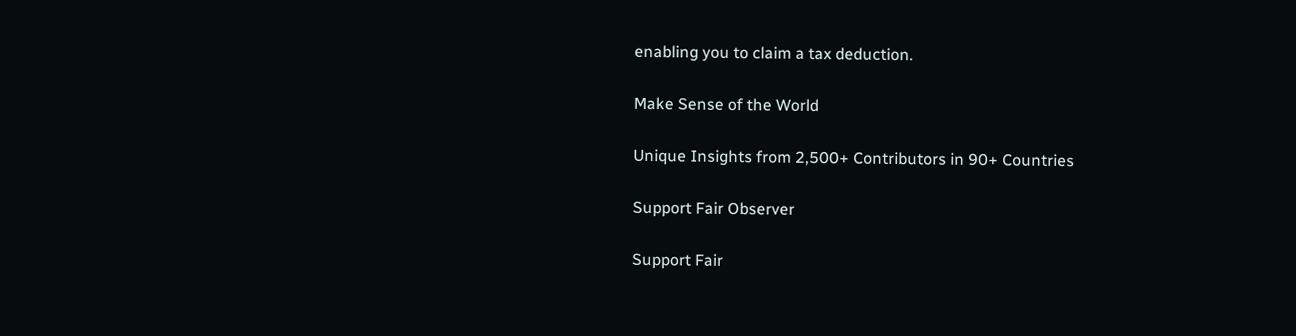enabling you to claim a tax deduction.

Make Sense of the World

Unique Insights from 2,500+ Contributors in 90+ Countries

Support Fair Observer

Support Fair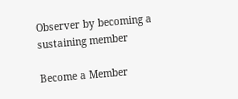Observer by becoming a sustaining member

Become a Member